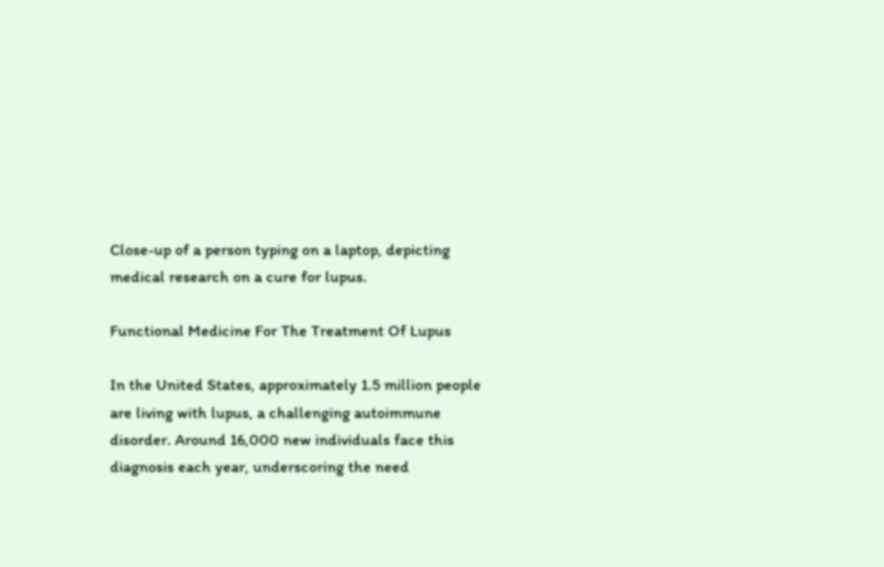Close-up of a person typing on a laptop, depicting medical research on a cure for lupus.

Functional Medicine For The Treatment Of Lupus

In the United States, approximately 1.5 million people are living with lupus, a challenging autoimmune disorder. Around 16,000 new individuals face this diagnosis each year, underscoring the need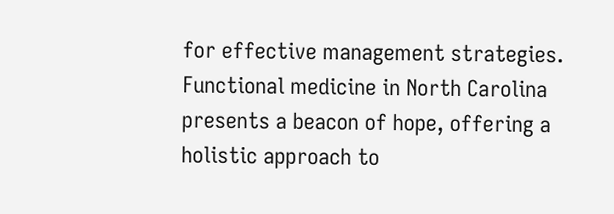for effective management strategies. Functional medicine in North Carolina presents a beacon of hope, offering a holistic approach to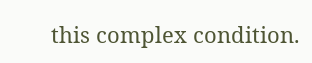this complex condition.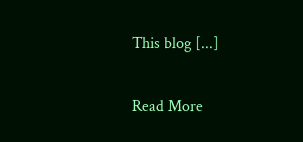This blog [...]

Read More